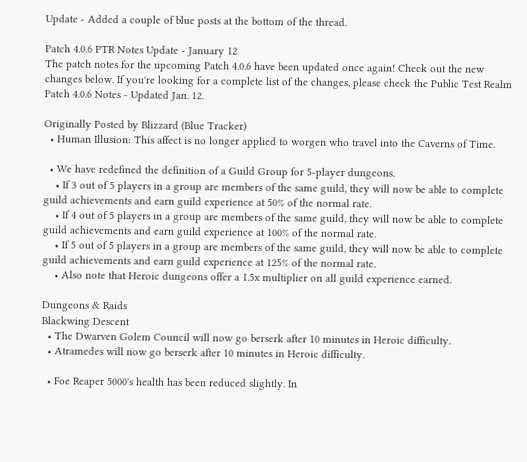Update - Added a couple of blue posts at the bottom of the thread.

Patch 4.0.6 PTR Notes Update - January 12
The patch notes for the upcoming Patch 4.0.6 have been updated once again! Check out the new changes below. If you're looking for a complete list of the changes, please check the Public Test Realm Patch 4.0.6 Notes - Updated Jan. 12.

Originally Posted by Blizzard (Blue Tracker)
  • Human Illusion: This affect is no longer applied to worgen who travel into the Caverns of Time.

  • We have redefined the definition of a Guild Group for 5-player dungeons.
    • If 3 out of 5 players in a group are members of the same guild, they will now be able to complete guild achievements and earn guild experience at 50% of the normal rate.
    • If 4 out of 5 players in a group are members of the same guild, they will now be able to complete guild achievements and earn guild experience at 100% of the normal rate.
    • If 5 out of 5 players in a group are members of the same guild, they will now be able to complete guild achievements and earn guild experience at 125% of the normal rate.
    • Also note that Heroic dungeons offer a 1.5x multiplier on all guild experience earned.

Dungeons & Raids
Blackwing Descent
  • The Dwarven Golem Council will now go berserk after 10 minutes in Heroic difficulty.
  • Atramedes will now go berserk after 10 minutes in Heroic difficulty.

  • Foe Reaper 5000's health has been reduced slightly. In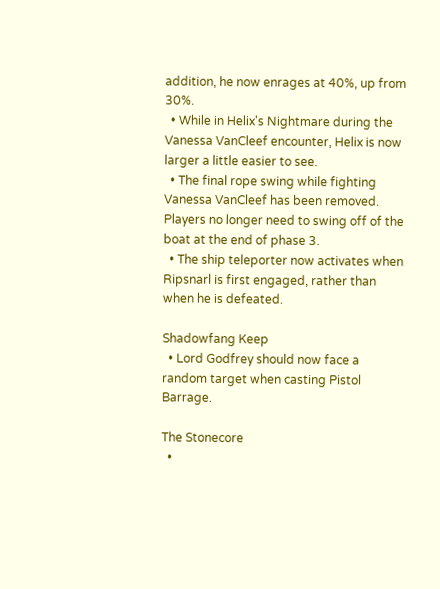addition, he now enrages at 40%, up from 30%.
  • While in Helix's Nightmare during the Vanessa VanCleef encounter, Helix is now larger a little easier to see.
  • The final rope swing while fighting Vanessa VanCleef has been removed. Players no longer need to swing off of the boat at the end of phase 3.
  • The ship teleporter now activates when Ripsnarl is first engaged, rather than when he is defeated.

Shadowfang Keep
  • Lord Godfrey should now face a random target when casting Pistol Barrage.

The Stonecore
  •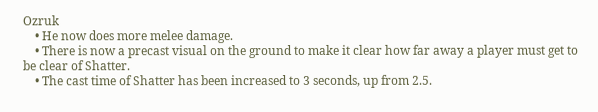Ozruk
    • He now does more melee damage.
    • There is now a precast visual on the ground to make it clear how far away a player must get to be clear of Shatter.
    • The cast time of Shatter has been increased to 3 seconds, up from 2.5.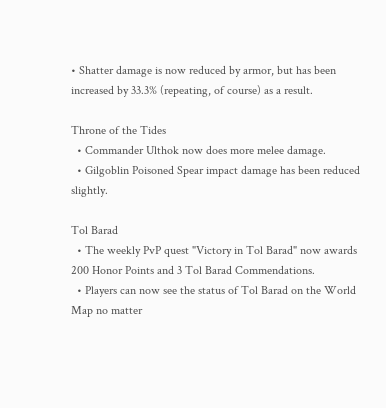• Shatter damage is now reduced by armor, but has been increased by 33.3% (repeating, of course) as a result.

Throne of the Tides
  • Commander Ulthok now does more melee damage.
  • Gilgoblin Poisoned Spear impact damage has been reduced slightly.

Tol Barad
  • The weekly PvP quest "Victory in Tol Barad" now awards 200 Honor Points and 3 Tol Barad Commendations.
  • Players can now see the status of Tol Barad on the World Map no matter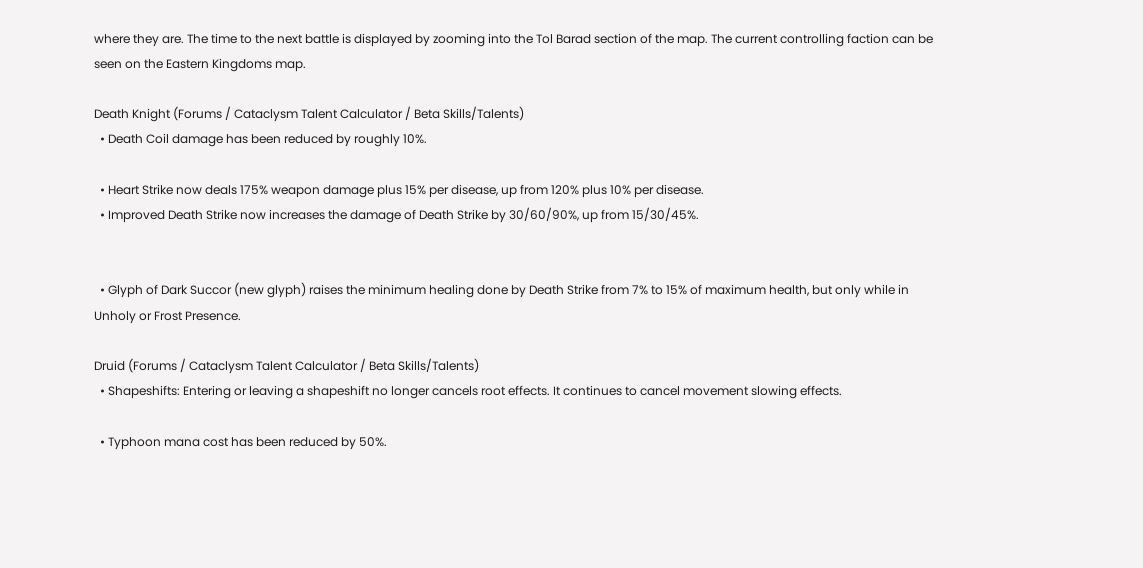where they are. The time to the next battle is displayed by zooming into the Tol Barad section of the map. The current controlling faction can be seen on the Eastern Kingdoms map.

Death Knight (Forums / Cataclysm Talent Calculator / Beta Skills/Talents)
  • Death Coil damage has been reduced by roughly 10%.

  • Heart Strike now deals 175% weapon damage plus 15% per disease, up from 120% plus 10% per disease.
  • Improved Death Strike now increases the damage of Death Strike by 30/60/90%, up from 15/30/45%.


  • Glyph of Dark Succor (new glyph) raises the minimum healing done by Death Strike from 7% to 15% of maximum health, but only while in Unholy or Frost Presence.

Druid (Forums / Cataclysm Talent Calculator / Beta Skills/Talents)
  • Shapeshifts: Entering or leaving a shapeshift no longer cancels root effects. It continues to cancel movement slowing effects.

  • Typhoon mana cost has been reduced by 50%.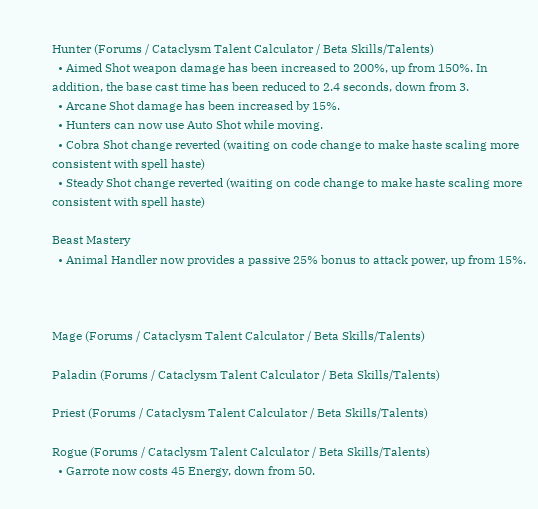Hunter (Forums / Cataclysm Talent Calculator / Beta Skills/Talents)
  • Aimed Shot weapon damage has been increased to 200%, up from 150%. In addition, the base cast time has been reduced to 2.4 seconds, down from 3.
  • Arcane Shot damage has been increased by 15%.
  • Hunters can now use Auto Shot while moving.
  • Cobra Shot change reverted (waiting on code change to make haste scaling more consistent with spell haste)
  • Steady Shot change reverted (waiting on code change to make haste scaling more consistent with spell haste)

Beast Mastery
  • Animal Handler now provides a passive 25% bonus to attack power, up from 15%.



Mage (Forums / Cataclysm Talent Calculator / Beta Skills/Talents)

Paladin (Forums / Cataclysm Talent Calculator / Beta Skills/Talents)

Priest (Forums / Cataclysm Talent Calculator / Beta Skills/Talents)

Rogue (Forums / Cataclysm Talent Calculator / Beta Skills/Talents)
  • Garrote now costs 45 Energy, down from 50.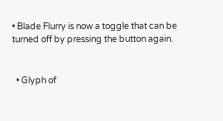• Blade Flurry is now a toggle that can be turned off by pressing the button again.


  • Glyph of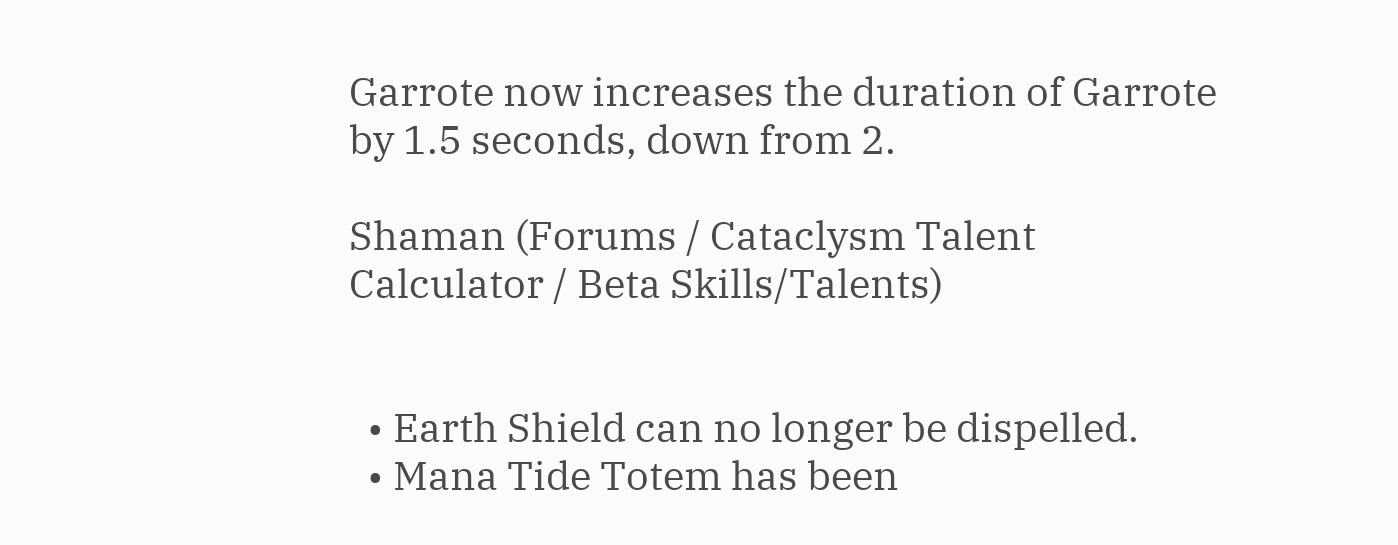Garrote now increases the duration of Garrote by 1.5 seconds, down from 2.

Shaman (Forums / Cataclysm Talent Calculator / Beta Skills/Talents)


  • Earth Shield can no longer be dispelled.
  • Mana Tide Totem has been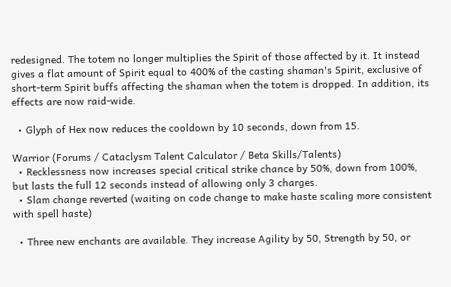redesigned. The totem no longer multiplies the Spirit of those affected by it. It instead gives a flat amount of Spirit equal to 400% of the casting shaman's Spirit, exclusive of short-term Spirit buffs affecting the shaman when the totem is dropped. In addition, its effects are now raid-wide.

  • Glyph of Hex now reduces the cooldown by 10 seconds, down from 15.

Warrior (Forums / Cataclysm Talent Calculator / Beta Skills/Talents)
  • Recklessness now increases special critical strike chance by 50%, down from 100%, but lasts the full 12 seconds instead of allowing only 3 charges.
  • Slam change reverted (waiting on code change to make haste scaling more consistent with spell haste)

  • Three new enchants are available. They increase Agility by 50, Strength by 50, or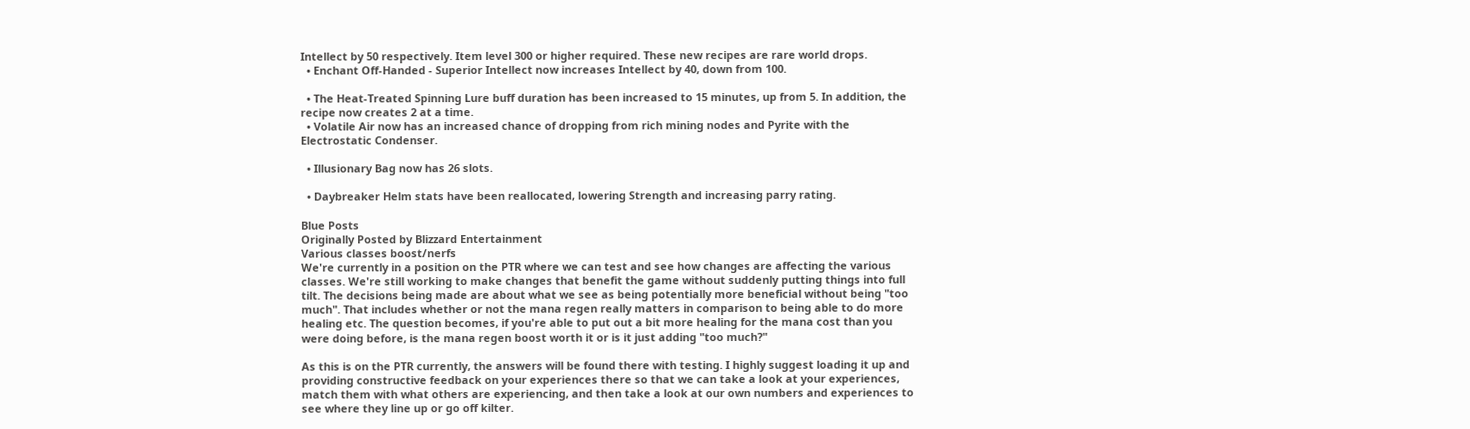Intellect by 50 respectively. Item level 300 or higher required. These new recipes are rare world drops.
  • Enchant Off-Handed - Superior Intellect now increases Intellect by 40, down from 100.

  • The Heat-Treated Spinning Lure buff duration has been increased to 15 minutes, up from 5. In addition, the recipe now creates 2 at a time.
  • Volatile Air now has an increased chance of dropping from rich mining nodes and Pyrite with the Electrostatic Condenser.

  • Illusionary Bag now has 26 slots.

  • Daybreaker Helm stats have been reallocated, lowering Strength and increasing parry rating.

Blue Posts
Originally Posted by Blizzard Entertainment
Various classes boost/nerfs
We're currently in a position on the PTR where we can test and see how changes are affecting the various classes. We're still working to make changes that benefit the game without suddenly putting things into full tilt. The decisions being made are about what we see as being potentially more beneficial without being "too much". That includes whether or not the mana regen really matters in comparison to being able to do more healing etc. The question becomes, if you're able to put out a bit more healing for the mana cost than you were doing before, is the mana regen boost worth it or is it just adding "too much?"

As this is on the PTR currently, the answers will be found there with testing. I highly suggest loading it up and providing constructive feedback on your experiences there so that we can take a look at your experiences, match them with what others are experiencing, and then take a look at our own numbers and experiences to see where they line up or go off kilter.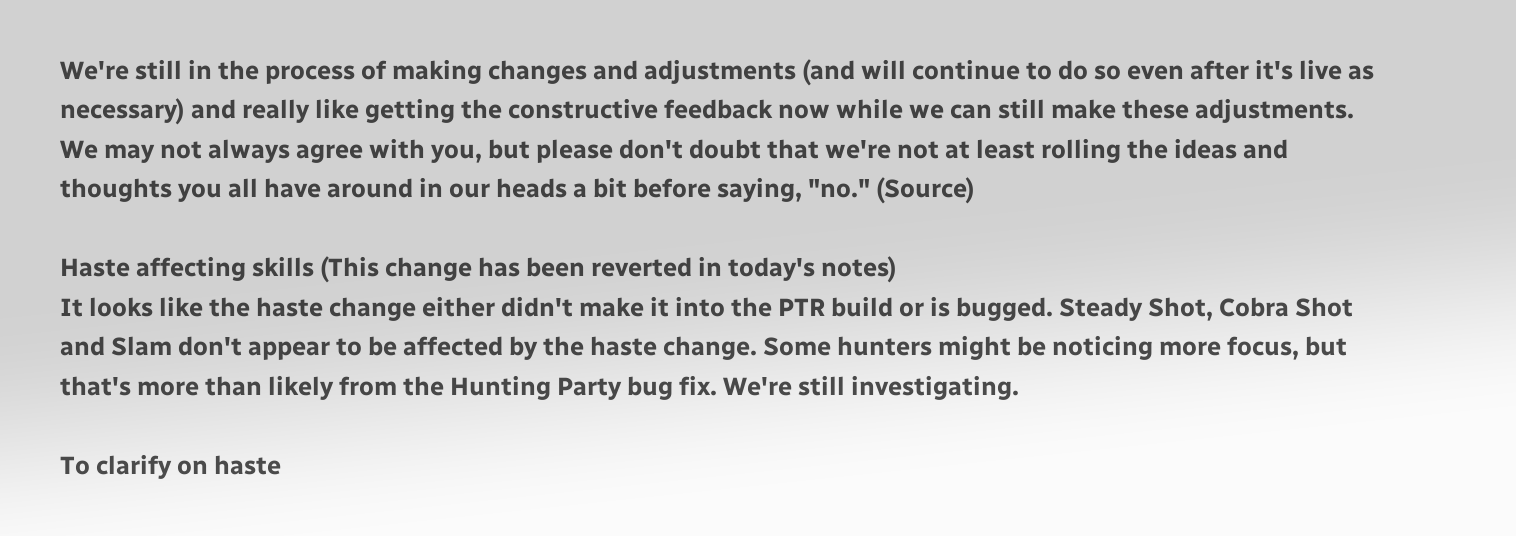We're still in the process of making changes and adjustments (and will continue to do so even after it's live as necessary) and really like getting the constructive feedback now while we can still make these adjustments. We may not always agree with you, but please don't doubt that we're not at least rolling the ideas and thoughts you all have around in our heads a bit before saying, "no." (Source)

Haste affecting skills (This change has been reverted in today's notes)
It looks like the haste change either didn't make it into the PTR build or is bugged. Steady Shot, Cobra Shot and Slam don't appear to be affected by the haste change. Some hunters might be noticing more focus, but that's more than likely from the Hunting Party bug fix. We're still investigating.

To clarify on haste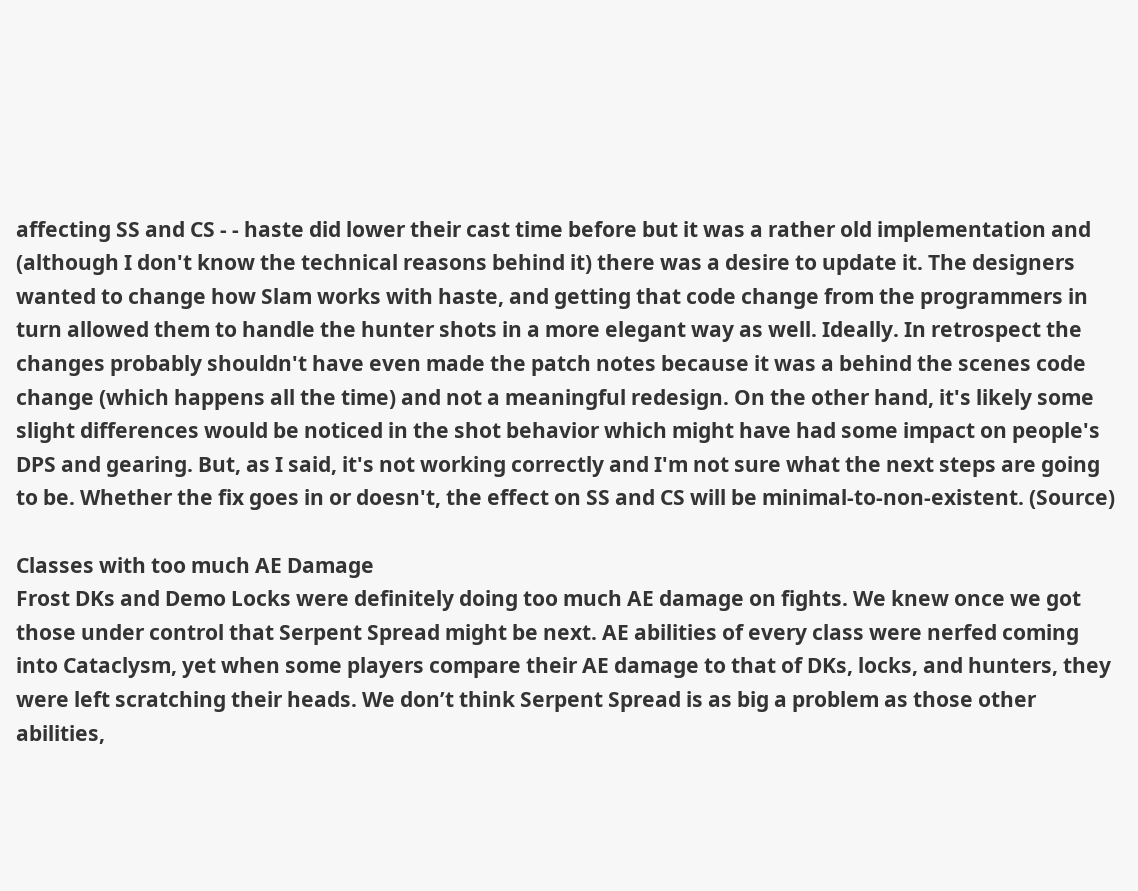affecting SS and CS - - haste did lower their cast time before but it was a rather old implementation and (although I don't know the technical reasons behind it) there was a desire to update it. The designers wanted to change how Slam works with haste, and getting that code change from the programmers in turn allowed them to handle the hunter shots in a more elegant way as well. Ideally. In retrospect the changes probably shouldn't have even made the patch notes because it was a behind the scenes code change (which happens all the time) and not a meaningful redesign. On the other hand, it's likely some slight differences would be noticed in the shot behavior which might have had some impact on people's DPS and gearing. But, as I said, it's not working correctly and I'm not sure what the next steps are going to be. Whether the fix goes in or doesn't, the effect on SS and CS will be minimal-to-non-existent. (Source)

Classes with too much AE Damage
Frost DKs and Demo Locks were definitely doing too much AE damage on fights. We knew once we got those under control that Serpent Spread might be next. AE abilities of every class were nerfed coming into Cataclysm, yet when some players compare their AE damage to that of DKs, locks, and hunters, they were left scratching their heads. We don’t think Serpent Spread is as big a problem as those other abilities,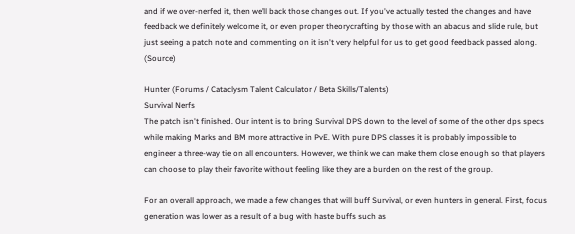and if we over-nerfed it, then we’ll back those changes out. If you've actually tested the changes and have feedback we definitely welcome it, or even proper theorycrafting by those with an abacus and slide rule, but just seeing a patch note and commenting on it isn't very helpful for us to get good feedback passed along. (Source)

Hunter (Forums / Cataclysm Talent Calculator / Beta Skills/Talents)
Survival Nerfs
The patch isn't finished. Our intent is to bring Survival DPS down to the level of some of the other dps specs while making Marks and BM more attractive in PvE. With pure DPS classes it is probably impossible to engineer a three-way tie on all encounters. However, we think we can make them close enough so that players can choose to play their favorite without feeling like they are a burden on the rest of the group.

For an overall approach, we made a few changes that will buff Survival, or even hunters in general. First, focus generation was lower as a result of a bug with haste buffs such as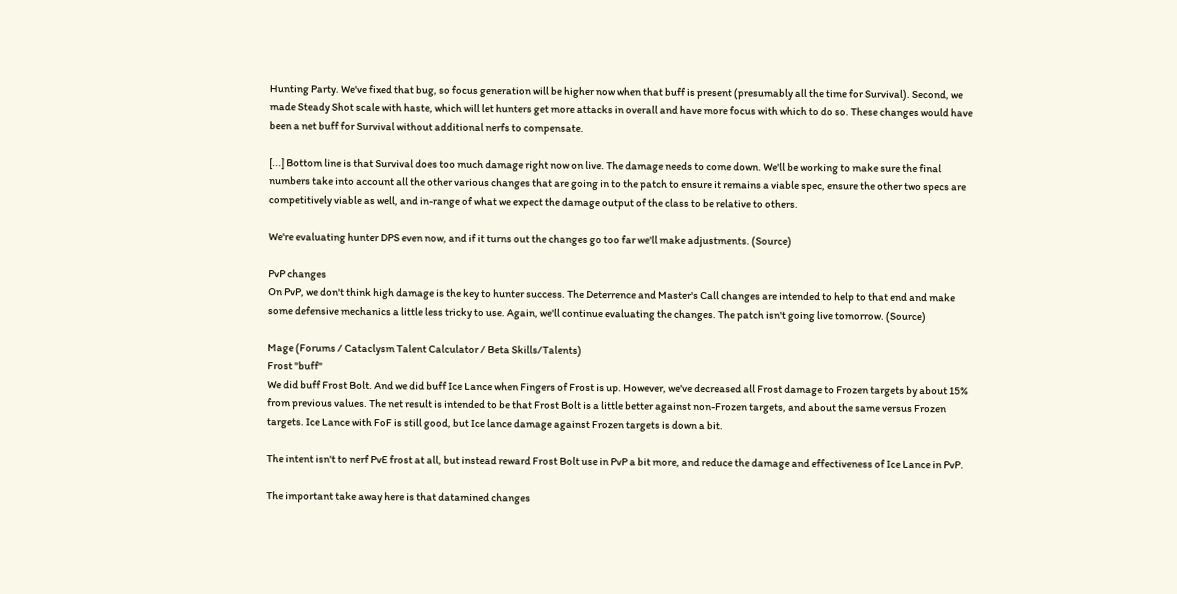Hunting Party. We've fixed that bug, so focus generation will be higher now when that buff is present (presumably all the time for Survival). Second, we made Steady Shot scale with haste, which will let hunters get more attacks in overall and have more focus with which to do so. These changes would have been a net buff for Survival without additional nerfs to compensate.

[...] Bottom line is that Survival does too much damage right now on live. The damage needs to come down. We'll be working to make sure the final numbers take into account all the other various changes that are going in to the patch to ensure it remains a viable spec, ensure the other two specs are competitively viable as well, and in-range of what we expect the damage output of the class to be relative to others.

We're evaluating hunter DPS even now, and if it turns out the changes go too far we'll make adjustments. (Source)

PvP changes
On PvP, we don't think high damage is the key to hunter success. The Deterrence and Master's Call changes are intended to help to that end and make some defensive mechanics a little less tricky to use. Again, we'll continue evaluating the changes. The patch isn't going live tomorrow. (Source)

Mage (Forums / Cataclysm Talent Calculator / Beta Skills/Talents)
Frost "buff"
We did buff Frost Bolt. And we did buff Ice Lance when Fingers of Frost is up. However, we've decreased all Frost damage to Frozen targets by about 15% from previous values. The net result is intended to be that Frost Bolt is a little better against non-Frozen targets, and about the same versus Frozen targets. Ice Lance with FoF is still good, but Ice lance damage against Frozen targets is down a bit.

The intent isn't to nerf PvE frost at all, but instead reward Frost Bolt use in PvP a bit more, and reduce the damage and effectiveness of Ice Lance in PvP.

The important take away here is that datamined changes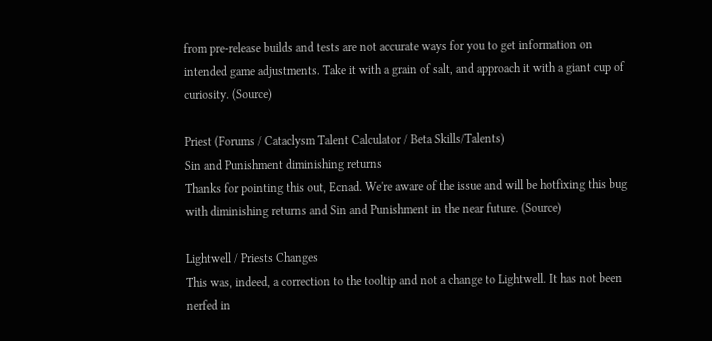from pre-release builds and tests are not accurate ways for you to get information on intended game adjustments. Take it with a grain of salt, and approach it with a giant cup of curiosity. (Source)

Priest (Forums / Cataclysm Talent Calculator / Beta Skills/Talents)
Sin and Punishment diminishing returns
Thanks for pointing this out, Ecnad. We're aware of the issue and will be hotfixing this bug with diminishing returns and Sin and Punishment in the near future. (Source)

Lightwell / Priests Changes
This was, indeed, a correction to the tooltip and not a change to Lightwell. It has not been nerfed in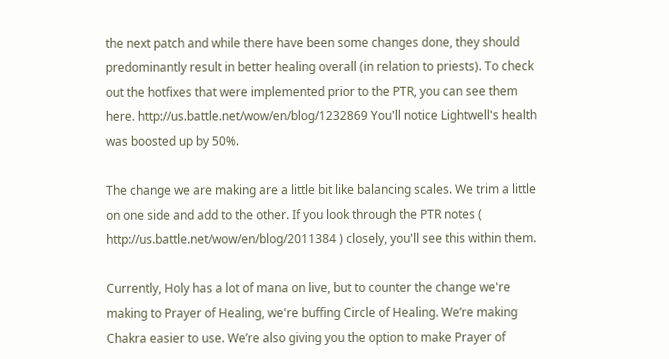the next patch and while there have been some changes done, they should predominantly result in better healing overall (in relation to priests). To check out the hotfixes that were implemented prior to the PTR, you can see them here. http://us.battle.net/wow/en/blog/1232869 You'll notice Lightwell's health was boosted up by 50%.

The change we are making are a little bit like balancing scales. We trim a little on one side and add to the other. If you look through the PTR notes ( http://us.battle.net/wow/en/blog/2011384 ) closely, you'll see this within them.

Currently, Holy has a lot of mana on live, but to counter the change we're making to Prayer of Healing, we're buffing Circle of Healing. We’re making Chakra easier to use. We’re also giving you the option to make Prayer of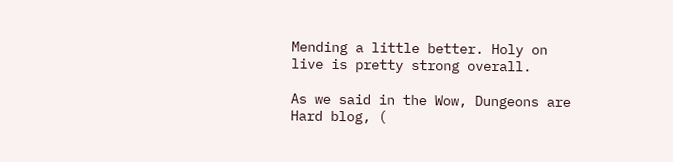Mending a little better. Holy on live is pretty strong overall.

As we said in the Wow, Dungeons are Hard blog, (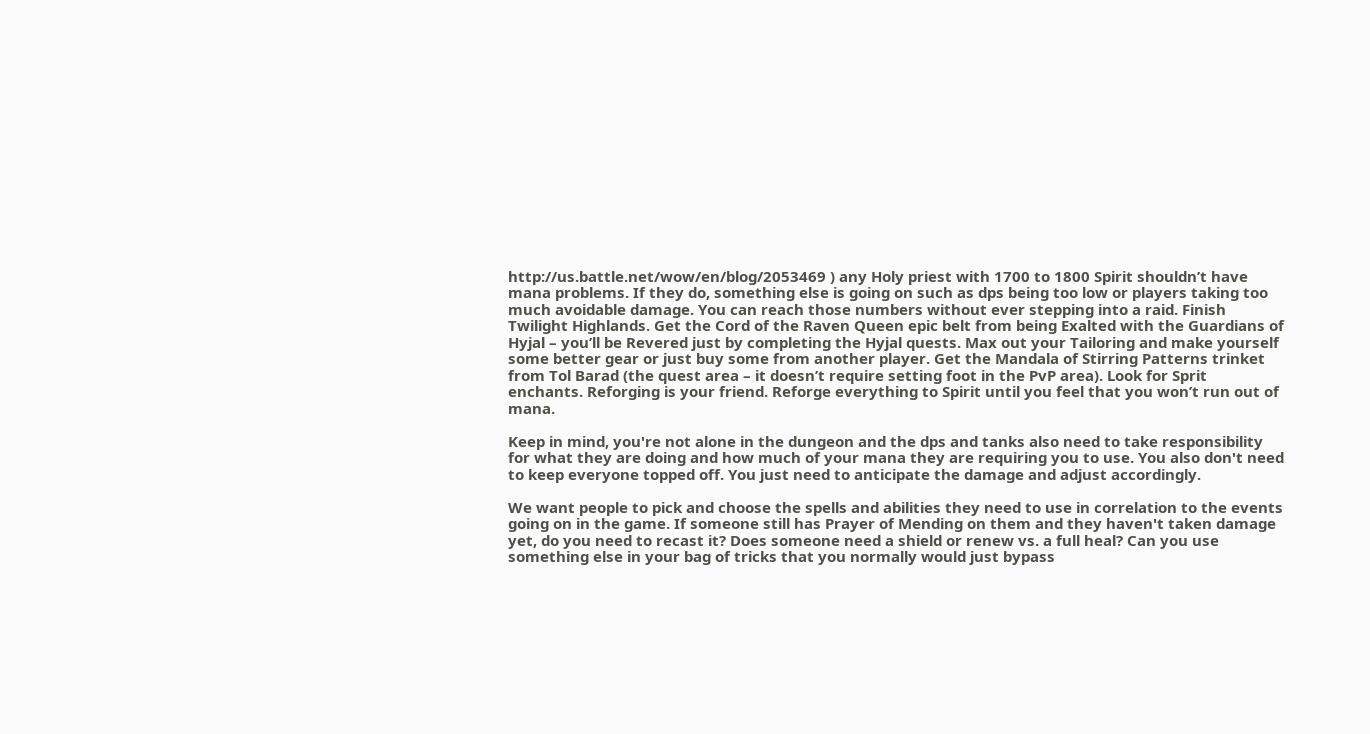http://us.battle.net/wow/en/blog/2053469 ) any Holy priest with 1700 to 1800 Spirit shouldn’t have mana problems. If they do, something else is going on such as dps being too low or players taking too much avoidable damage. You can reach those numbers without ever stepping into a raid. Finish Twilight Highlands. Get the Cord of the Raven Queen epic belt from being Exalted with the Guardians of Hyjal – you’ll be Revered just by completing the Hyjal quests. Max out your Tailoring and make yourself some better gear or just buy some from another player. Get the Mandala of Stirring Patterns trinket from Tol Barad (the quest area – it doesn’t require setting foot in the PvP area). Look for Sprit enchants. Reforging is your friend. Reforge everything to Spirit until you feel that you won’t run out of mana.

Keep in mind, you're not alone in the dungeon and the dps and tanks also need to take responsibility for what they are doing and how much of your mana they are requiring you to use. You also don't need to keep everyone topped off. You just need to anticipate the damage and adjust accordingly.

We want people to pick and choose the spells and abilities they need to use in correlation to the events going on in the game. If someone still has Prayer of Mending on them and they haven't taken damage yet, do you need to recast it? Does someone need a shield or renew vs. a full heal? Can you use something else in your bag of tricks that you normally would just bypass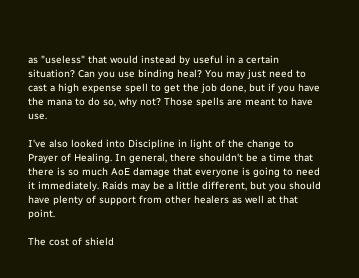as "useless" that would instead by useful in a certain situation? Can you use binding heal? You may just need to cast a high expense spell to get the job done, but if you have the mana to do so, why not? Those spells are meant to have use.

I've also looked into Discipline in light of the change to Prayer of Healing. In general, there shouldn't be a time that there is so much AoE damage that everyone is going to need it immediately. Raids may be a little different, but you should have plenty of support from other healers as well at that point.

The cost of shield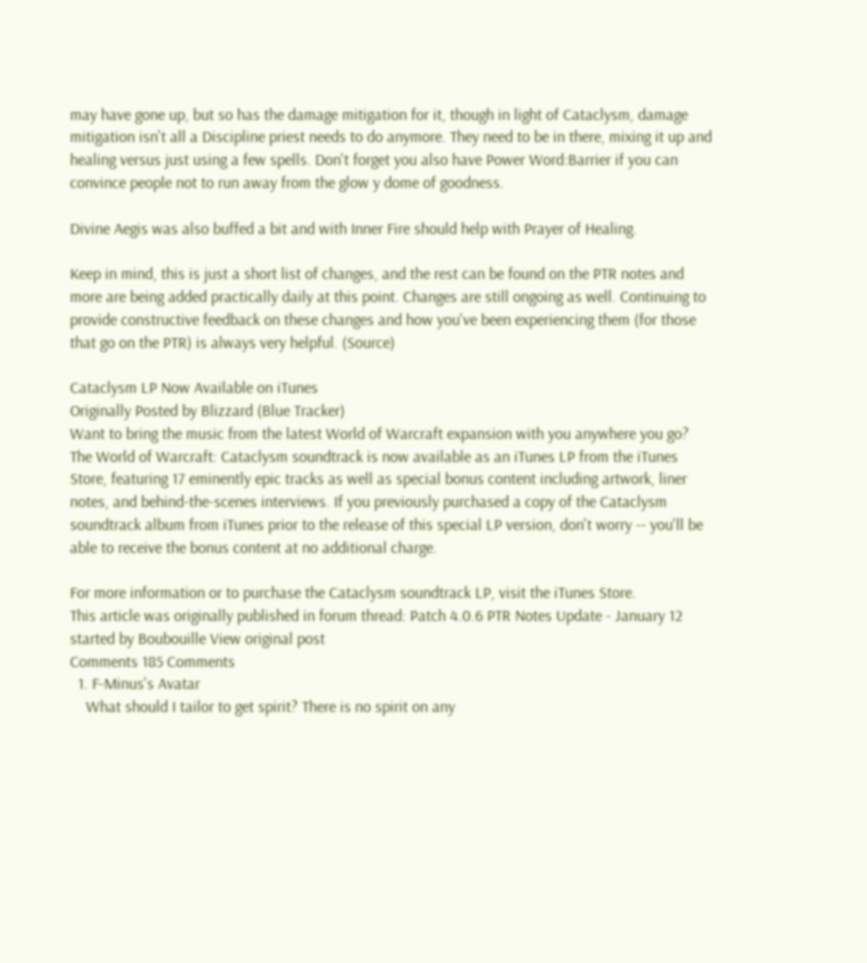may have gone up, but so has the damage mitigation for it, though in light of Cataclysm, damage mitigation isn't all a Discipline priest needs to do anymore. They need to be in there, mixing it up and healing versus just using a few spells. Don't forget you also have Power Word:Barrier if you can convince people not to run away from the glow y dome of goodness.

Divine Aegis was also buffed a bit and with Inner Fire should help with Prayer of Healing.

Keep in mind, this is just a short list of changes, and the rest can be found on the PTR notes and more are being added practically daily at this point. Changes are still ongoing as well. Continuing to provide constructive feedback on these changes and how you've been experiencing them (for those that go on the PTR) is always very helpful. (Source)

Cataclysm LP Now Available on iTunes
Originally Posted by Blizzard (Blue Tracker)
Want to bring the music from the latest World of Warcraft expansion with you anywhere you go? The World of Warcraft: Cataclysm soundtrack is now available as an iTunes LP from the iTunes Store, featuring 17 eminently epic tracks as well as special bonus content including artwork, liner notes, and behind-the-scenes interviews. If you previously purchased a copy of the Cataclysm soundtrack album from iTunes prior to the release of this special LP version, don't worry -- you'll be able to receive the bonus content at no additional charge.

For more information or to purchase the Cataclysm soundtrack LP, visit the iTunes Store.
This article was originally published in forum thread: Patch 4.0.6 PTR Notes Update - January 12 started by Boubouille View original post
Comments 185 Comments
  1. F-Minus's Avatar
    What should I tailor to get spirit? There is no spirit on any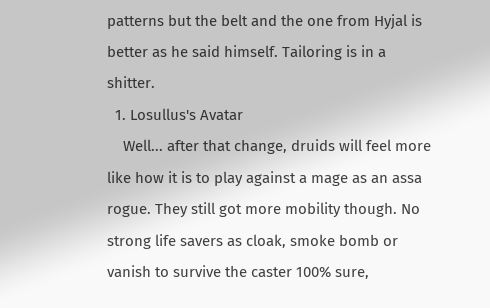patterns but the belt and the one from Hyjal is better as he said himself. Tailoring is in a shitter.
  1. Losullus's Avatar
    Well... after that change, druids will feel more like how it is to play against a mage as an assa rogue. They still got more mobility though. No strong life savers as cloak, smoke bomb or vanish to survive the caster 100% sure,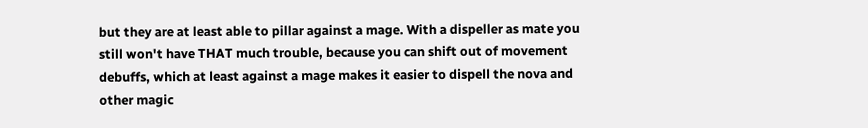but they are at least able to pillar against a mage. With a dispeller as mate you still won't have THAT much trouble, because you can shift out of movement debuffs, which at least against a mage makes it easier to dispell the nova and other magic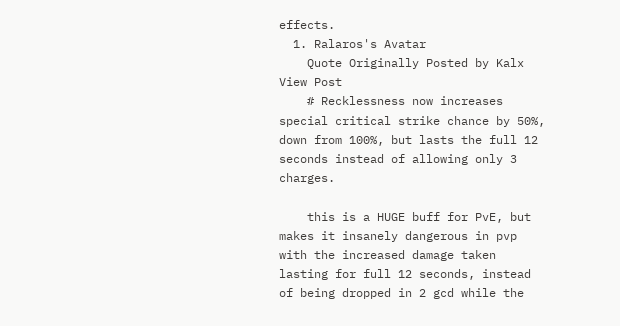effects.
  1. Ralaros's Avatar
    Quote Originally Posted by Kalx View Post
    # Recklessness now increases special critical strike chance by 50%, down from 100%, but lasts the full 12 seconds instead of allowing only 3 charges.

    this is a HUGE buff for PvE, but makes it insanely dangerous in pvp with the increased damage taken lasting for full 12 seconds, instead of being dropped in 2 gcd while the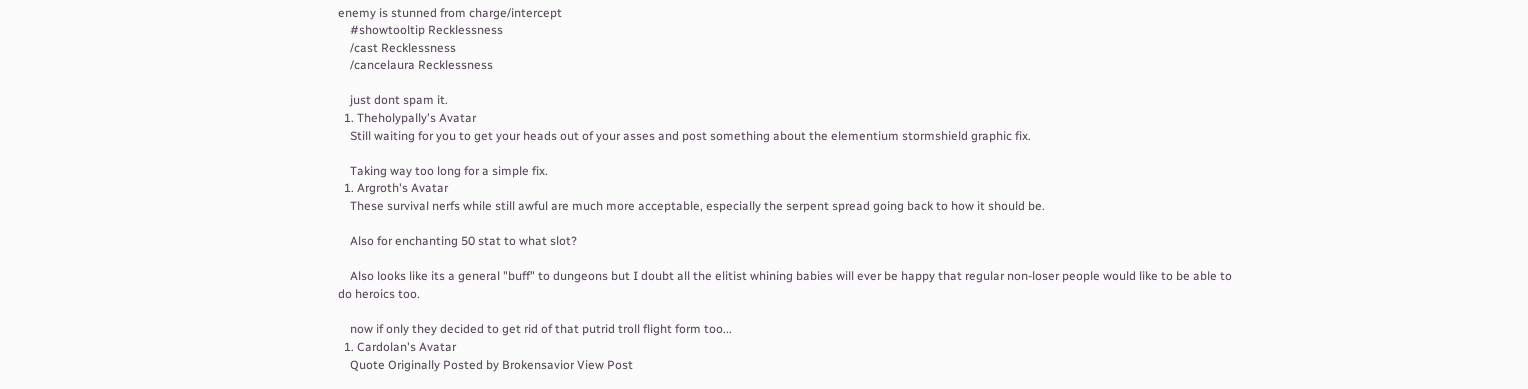enemy is stunned from charge/intercept
    #showtooltip Recklessness
    /cast Recklessness
    /cancelaura Recklessness

    just dont spam it.
  1. Theholypally's Avatar
    Still waiting for you to get your heads out of your asses and post something about the elementium stormshield graphic fix.

    Taking way too long for a simple fix.
  1. Argroth's Avatar
    These survival nerfs while still awful are much more acceptable, especially the serpent spread going back to how it should be.

    Also for enchanting 50 stat to what slot?

    Also looks like its a general "buff" to dungeons but I doubt all the elitist whining babies will ever be happy that regular non-loser people would like to be able to do heroics too.

    now if only they decided to get rid of that putrid troll flight form too...
  1. Cardolan's Avatar
    Quote Originally Posted by Brokensavior View Post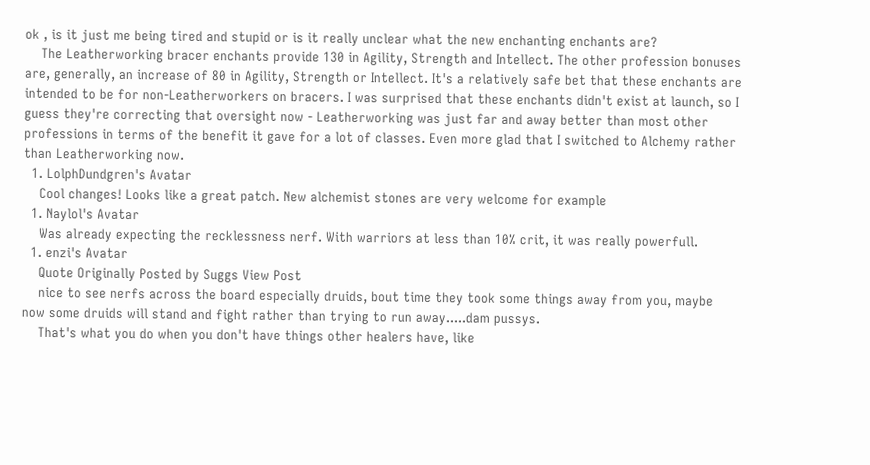ok , is it just me being tired and stupid or is it really unclear what the new enchanting enchants are?
    The Leatherworking bracer enchants provide 130 in Agility, Strength and Intellect. The other profession bonuses are, generally, an increase of 80 in Agility, Strength or Intellect. It's a relatively safe bet that these enchants are intended to be for non-Leatherworkers on bracers. I was surprised that these enchants didn't exist at launch, so I guess they're correcting that oversight now - Leatherworking was just far and away better than most other professions in terms of the benefit it gave for a lot of classes. Even more glad that I switched to Alchemy rather than Leatherworking now.
  1. LolphDundgren's Avatar
    Cool changes! Looks like a great patch. New alchemist stones are very welcome for example
  1. Naylol's Avatar
    Was already expecting the recklessness nerf. With warriors at less than 10% crit, it was really powerfull.
  1. enzi's Avatar
    Quote Originally Posted by Suggs View Post
    nice to see nerfs across the board especially druids, bout time they took some things away from you, maybe now some druids will stand and fight rather than trying to run away.....dam pussys.
    That's what you do when you don't have things other healers have, like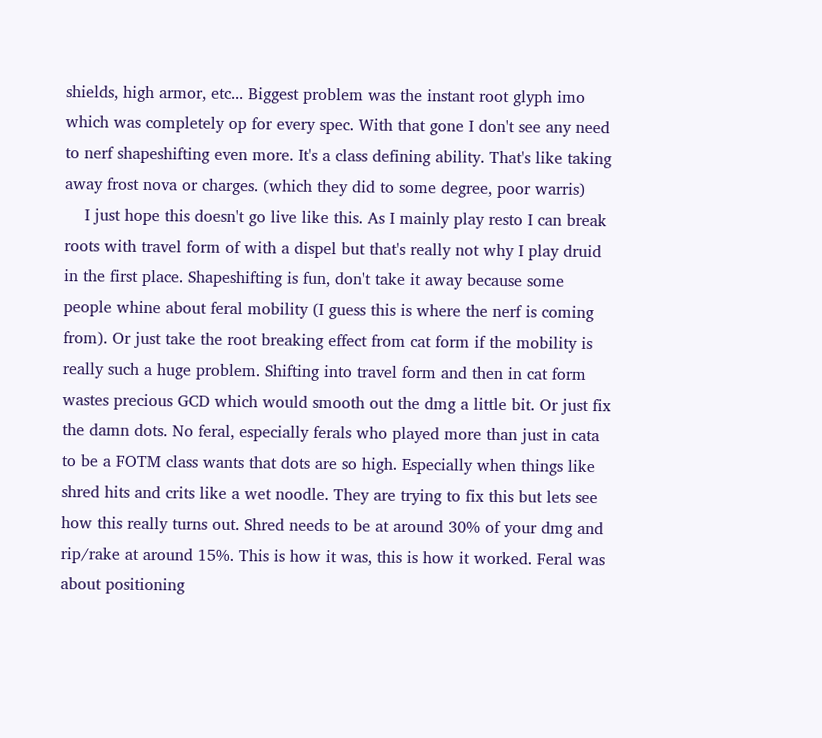shields, high armor, etc... Biggest problem was the instant root glyph imo which was completely op for every spec. With that gone I don't see any need to nerf shapeshifting even more. It's a class defining ability. That's like taking away frost nova or charges. (which they did to some degree, poor warris)
    I just hope this doesn't go live like this. As I mainly play resto I can break roots with travel form of with a dispel but that's really not why I play druid in the first place. Shapeshifting is fun, don't take it away because some people whine about feral mobility (I guess this is where the nerf is coming from). Or just take the root breaking effect from cat form if the mobility is really such a huge problem. Shifting into travel form and then in cat form wastes precious GCD which would smooth out the dmg a little bit. Or just fix the damn dots. No feral, especially ferals who played more than just in cata to be a FOTM class wants that dots are so high. Especially when things like shred hits and crits like a wet noodle. They are trying to fix this but lets see how this really turns out. Shred needs to be at around 30% of your dmg and rip/rake at around 15%. This is how it was, this is how it worked. Feral was about positioning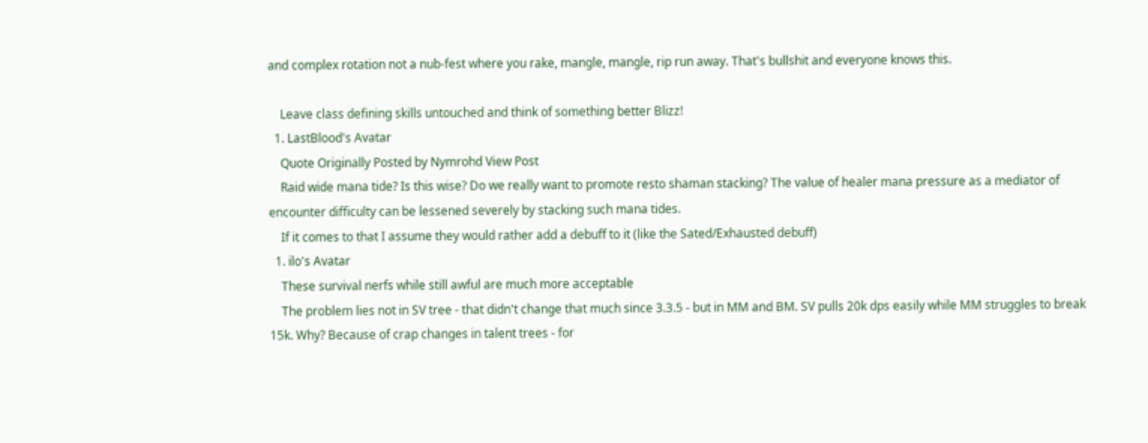and complex rotation not a nub-fest where you rake, mangle, mangle, rip run away. That's bullshit and everyone knows this.

    Leave class defining skills untouched and think of something better Blizz!
  1. LastBlood's Avatar
    Quote Originally Posted by Nymrohd View Post
    Raid wide mana tide? Is this wise? Do we really want to promote resto shaman stacking? The value of healer mana pressure as a mediator of encounter difficulty can be lessened severely by stacking such mana tides.
    If it comes to that I assume they would rather add a debuff to it (like the Sated/Exhausted debuff)
  1. ilo's Avatar
    These survival nerfs while still awful are much more acceptable
    The problem lies not in SV tree - that didn't change that much since 3.3.5 - but in MM and BM. SV pulls 20k dps easily while MM struggles to break 15k. Why? Because of crap changes in talent trees - for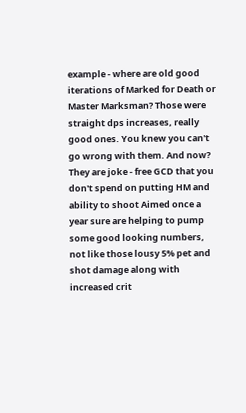example - where are old good iterations of Marked for Death or Master Marksman? Those were straight dps increases, really good ones. You knew you can't go wrong with them. And now? They are joke - free GCD that you don't spend on putting HM and ability to shoot Aimed once a year sure are helping to pump some good looking numbers, not like those lousy 5% pet and shot damage along with increased crit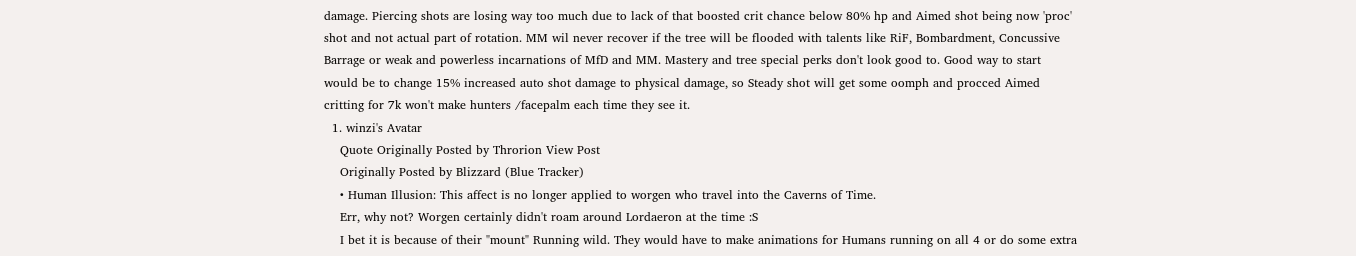damage. Piercing shots are losing way too much due to lack of that boosted crit chance below 80% hp and Aimed shot being now 'proc' shot and not actual part of rotation. MM wil never recover if the tree will be flooded with talents like RiF, Bombardment, Concussive Barrage or weak and powerless incarnations of MfD and MM. Mastery and tree special perks don't look good to. Good way to start would be to change 15% increased auto shot damage to physical damage, so Steady shot will get some oomph and procced Aimed critting for 7k won't make hunters /facepalm each time they see it.
  1. winzi's Avatar
    Quote Originally Posted by Throrion View Post
    Originally Posted by Blizzard (Blue Tracker)
    • Human Illusion: This affect is no longer applied to worgen who travel into the Caverns of Time.
    Err, why not? Worgen certainly didn't roam around Lordaeron at the time :S
    I bet it is because of their "mount" Running wild. They would have to make animations for Humans running on all 4 or do some extra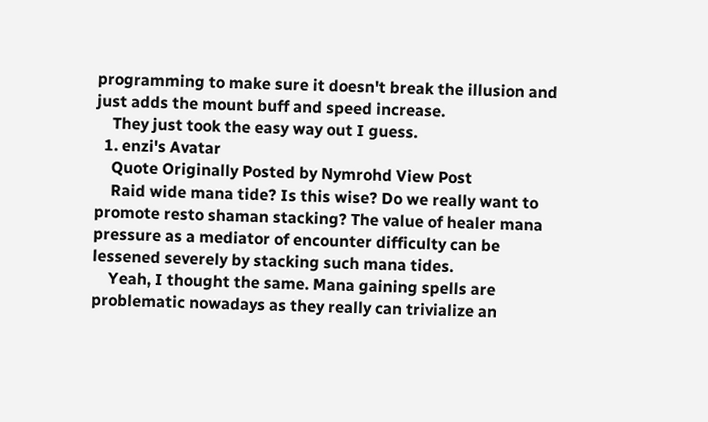programming to make sure it doesn't break the illusion and just adds the mount buff and speed increase.
    They just took the easy way out I guess.
  1. enzi's Avatar
    Quote Originally Posted by Nymrohd View Post
    Raid wide mana tide? Is this wise? Do we really want to promote resto shaman stacking? The value of healer mana pressure as a mediator of encounter difficulty can be lessened severely by stacking such mana tides.
    Yeah, I thought the same. Mana gaining spells are problematic nowadays as they really can trivialize an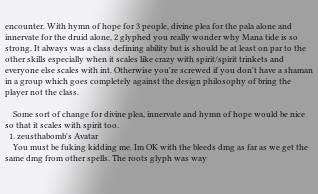encounter. With hymn of hope for 3 people, divine plea for the pala alone and innervate for the druid alone, 2 glyphed you really wonder why Mana tide is so strong. It always was a class defining ability but is should be at least on par to the other skills especially when it scales like crazy with spirit/spirit trinkets and everyone else scales with int. Otherwise you're screwed if you don't have a shaman in a group which goes completely against the design philosophy of bring the player not the class.

    Some sort of change for divine plea, innervate and hymn of hope would be nice so that it scales with spirit too.
  1. zeusthabomb's Avatar
    You must be fuking kidding me. Im OK with the bleeds dmg as far as we get the same dmg from other spells. The roots glyph was way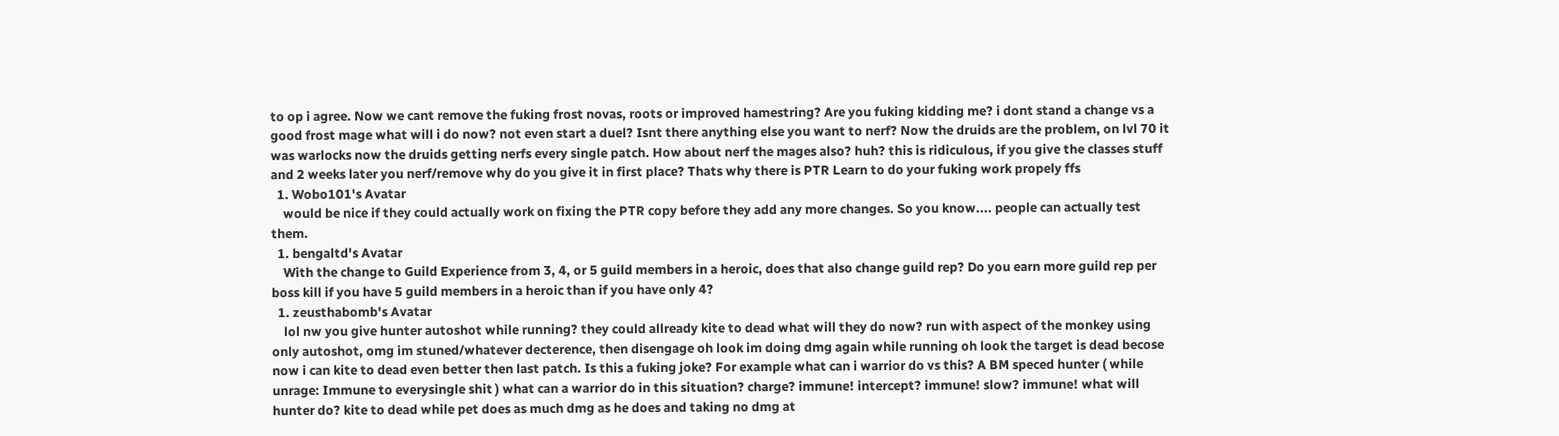to op i agree. Now we cant remove the fuking frost novas, roots or improved hamestring? Are you fuking kidding me? i dont stand a change vs a good frost mage what will i do now? not even start a duel? Isnt there anything else you want to nerf? Now the druids are the problem, on lvl 70 it was warlocks now the druids getting nerfs every single patch. How about nerf the mages also? huh? this is ridiculous, if you give the classes stuff and 2 weeks later you nerf/remove why do you give it in first place? Thats why there is PTR Learn to do your fuking work propely ffs
  1. Wobo101's Avatar
    would be nice if they could actually work on fixing the PTR copy before they add any more changes. So you know.... people can actually test them.
  1. bengaltd's Avatar
    With the change to Guild Experience from 3, 4, or 5 guild members in a heroic, does that also change guild rep? Do you earn more guild rep per boss kill if you have 5 guild members in a heroic than if you have only 4?
  1. zeusthabomb's Avatar
    lol nw you give hunter autoshot while running? they could allready kite to dead what will they do now? run with aspect of the monkey using only autoshot, omg im stuned/whatever decterence, then disengage oh look im doing dmg again while running oh look the target is dead becose now i can kite to dead even better then last patch. Is this a fuking joke? For example what can i warrior do vs this? A BM speced hunter ( while unrage: Immune to everysingle shit ) what can a warrior do in this situation? charge? immune! intercept? immune! slow? immune! what will hunter do? kite to dead while pet does as much dmg as he does and taking no dmg at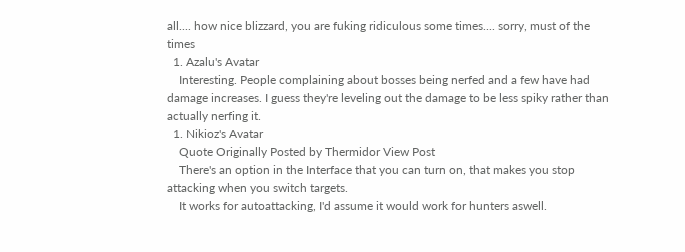all.... how nice blizzard, you are fuking ridiculous some times.... sorry, must of the times
  1. Azalu's Avatar
    Interesting. People complaining about bosses being nerfed and a few have had damage increases. I guess they're leveling out the damage to be less spiky rather than actually nerfing it.
  1. Nikioz's Avatar
    Quote Originally Posted by Thermidor View Post
    There's an option in the Interface that you can turn on, that makes you stop attacking when you switch targets.
    It works for autoattacking, I'd assume it would work for hunters aswell.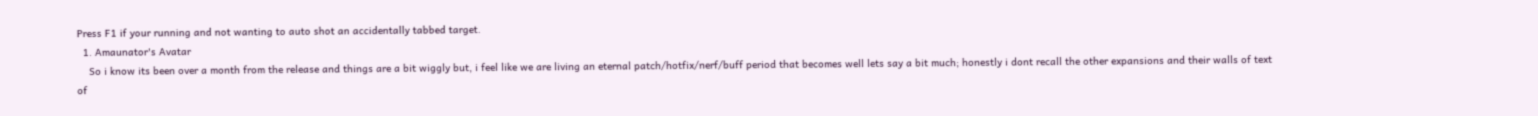Press F1 if your running and not wanting to auto shot an accidentally tabbed target.
  1. Amaunator's Avatar
    So i know its been over a month from the release and things are a bit wiggly but, i feel like we are living an eternal patch/hotfix/nerf/buff period that becomes well lets say a bit much; honestly i dont recall the other expansions and their walls of text of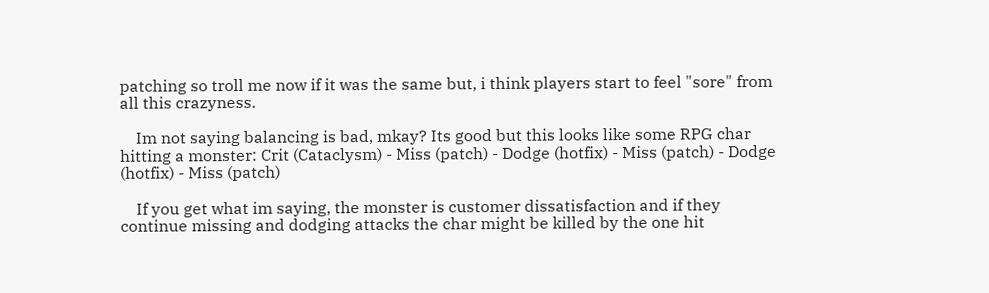patching so troll me now if it was the same but, i think players start to feel "sore" from all this crazyness.

    Im not saying balancing is bad, mkay? Its good but this looks like some RPG char hitting a monster: Crit (Cataclysm) - Miss (patch) - Dodge (hotfix) - Miss (patch) - Dodge (hotfix) - Miss (patch)

    If you get what im saying, the monster is customer dissatisfaction and if they continue missing and dodging attacks the char might be killed by the one hit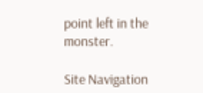point left in the monster.

Site Navigation